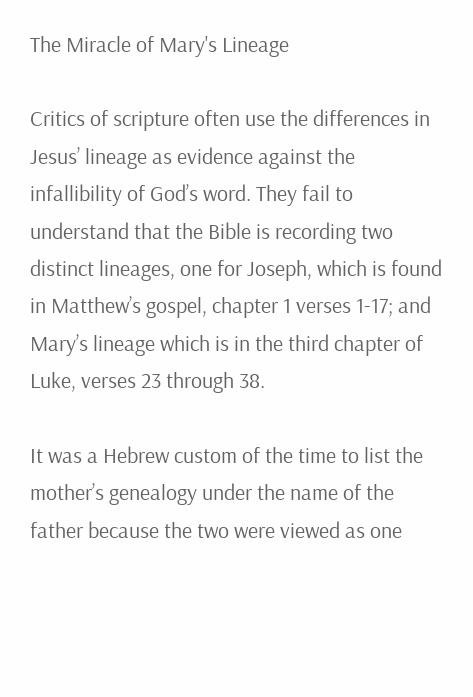The Miracle of Mary's Lineage

Critics of scripture often use the differences in Jesus’ lineage as evidence against the infallibility of God’s word. They fail to understand that the Bible is recording two distinct lineages, one for Joseph, which is found in Matthew’s gospel, chapter 1 verses 1-17; and Mary’s lineage which is in the third chapter of Luke, verses 23 through 38.

It was a Hebrew custom of the time to list the mother’s genealogy under the name of the father because the two were viewed as one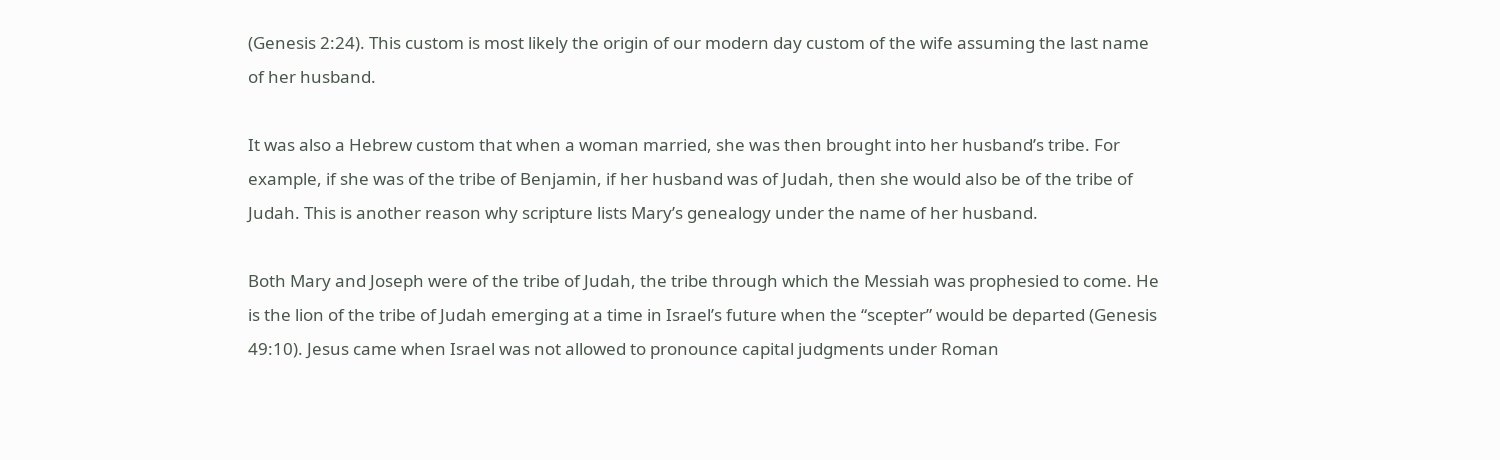(Genesis 2:24). This custom is most likely the origin of our modern day custom of the wife assuming the last name of her husband.

It was also a Hebrew custom that when a woman married, she was then brought into her husband’s tribe. For example, if she was of the tribe of Benjamin, if her husband was of Judah, then she would also be of the tribe of Judah. This is another reason why scripture lists Mary’s genealogy under the name of her husband.

Both Mary and Joseph were of the tribe of Judah, the tribe through which the Messiah was prophesied to come. He is the lion of the tribe of Judah emerging at a time in Israel’s future when the “scepter” would be departed (Genesis 49:10). Jesus came when Israel was not allowed to pronounce capital judgments under Roman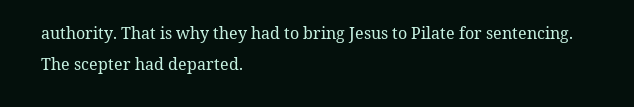authority. That is why they had to bring Jesus to Pilate for sentencing. The scepter had departed.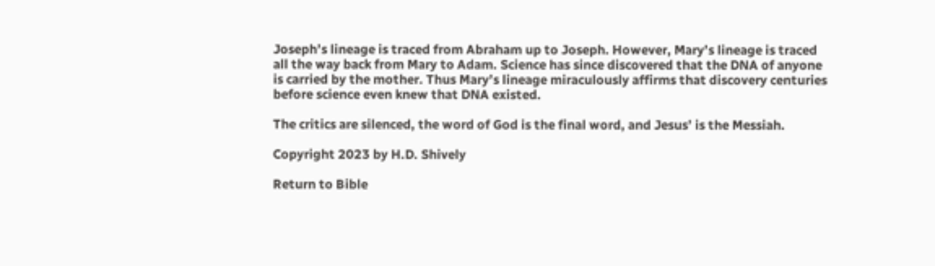Joseph’s lineage is traced from Abraham up to Joseph. However, Mary’s lineage is traced all the way back from Mary to Adam. Science has since discovered that the DNA of anyone is carried by the mother. Thus Mary’s lineage miraculously affirms that discovery centuries before science even knew that DNA existed.

The critics are silenced, the word of God is the final word, and Jesus’ is the Messiah.

Copyright 2023 by H.D. Shively

Return to Bible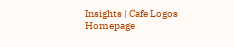Insights | Cafe Logos Homepage